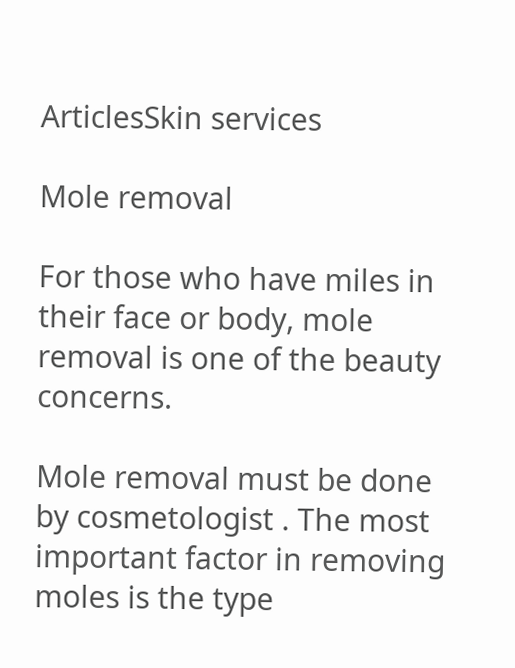ArticlesSkin services

Mole removal

For those who have miles in their face or body, mole removal is one of the beauty concerns.

Mole removal must be done by cosmetologist . The most important factor in removing moles is the type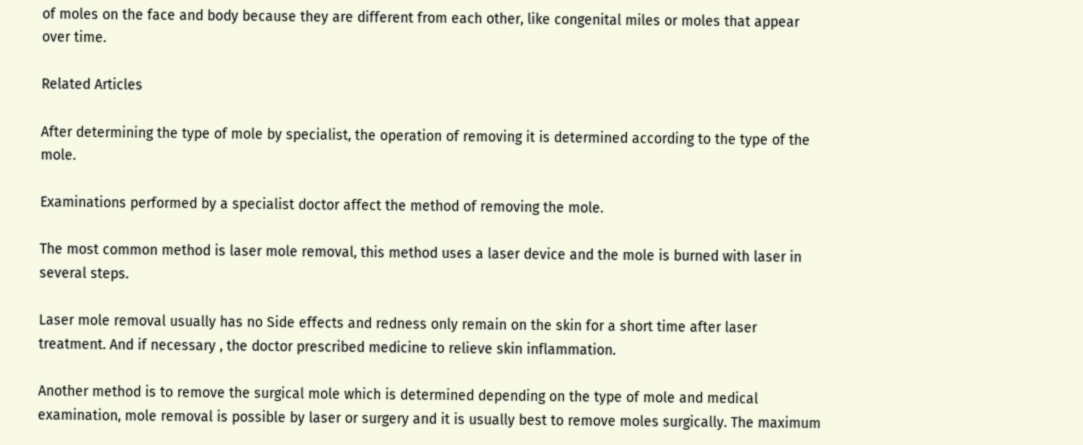of moles on the face and body because they are different from each other, like congenital miles or moles that appear over time.

Related Articles

After determining the type of mole by specialist, the operation of removing it is determined according to the type of the mole.

Examinations performed by a specialist doctor affect the method of removing the mole.

The most common method is laser mole removal, this method uses a laser device and the mole is burned with laser in several steps.

Laser mole removal usually has no Side effects and redness only remain on the skin for a short time after laser treatment. And if necessary , the doctor prescribed medicine to relieve skin inflammation.

Another method is to remove the surgical mole which is determined depending on the type of mole and medical examination, mole removal is possible by laser or surgery and it is usually best to remove moles surgically. The maximum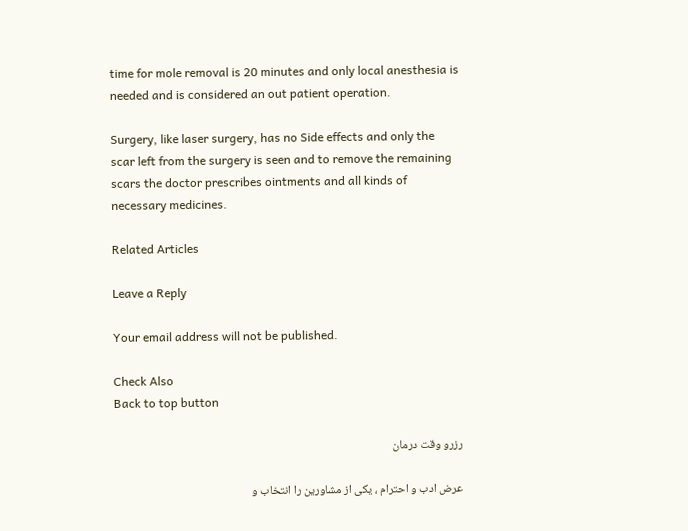time for mole removal is 20 minutes and only local anesthesia is needed and is considered an out patient operation.

Surgery, like laser surgery, has no Side effects and only the scar left from the surgery is seen and to remove the remaining scars the doctor prescribes ointments and all kinds of necessary medicines.

Related Articles

Leave a Reply

Your email address will not be published.

Check Also
Back to top button

رزرو وقت درمان

عرض ادب و احترام ، یکی از مشاورین را انتخاب و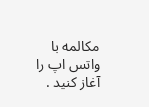مکالمه با واتس اپ را آغاز کنید .